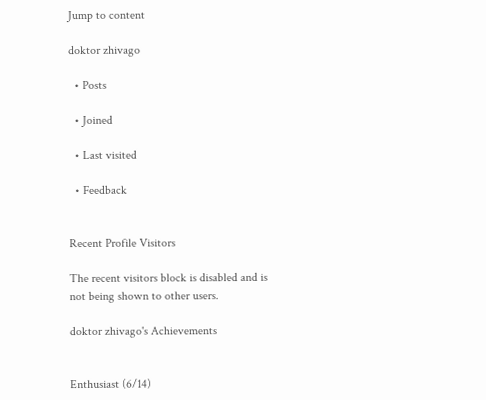Jump to content

doktor zhivago

  • Posts

  • Joined

  • Last visited

  • Feedback


Recent Profile Visitors

The recent visitors block is disabled and is not being shown to other users.

doktor zhivago's Achievements


Enthusiast (6/14)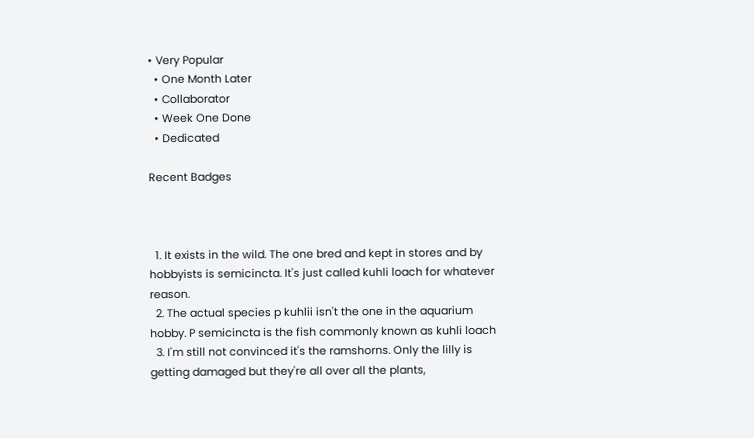• Very Popular
  • One Month Later
  • Collaborator
  • Week One Done
  • Dedicated

Recent Badges



  1. It exists in the wild. The one bred and kept in stores and by hobbyists is semicincta. It's just called kuhli loach for whatever reason.
  2. The actual species p kuhlii isn't the one in the aquarium hobby. P semicincta is the fish commonly known as kuhli loach
  3. I'm still not convinced it's the ramshorns. Only the lilly is getting damaged but they're all over all the plants,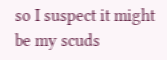so I suspect it might be my scuds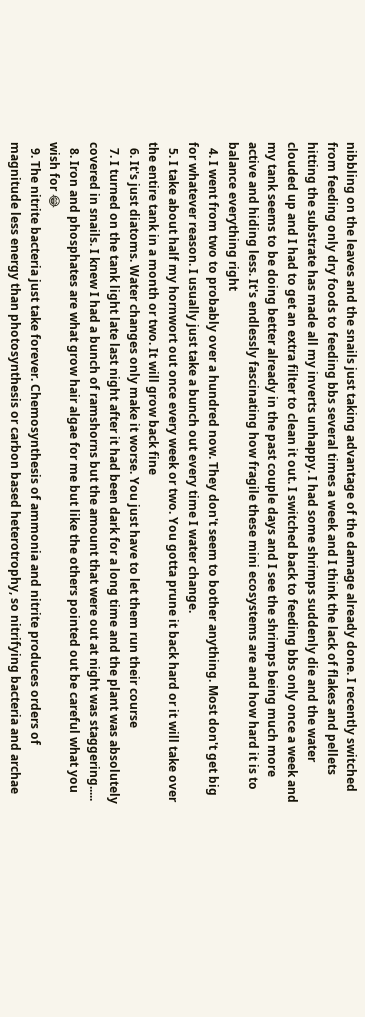nibbling on the leaves and the snails just taking advantage of the damage already done. I recently switched from feeding only dry foods to feeding bbs several times a week and I think the lack of flakes and pellets hitting the substrate has made all my inverts unhappy. I had some shrimps suddenly die and the water clouded up and I had to get an extra filter to clean it out. I switched back to feeding bbs only once a week and my tank seems to be doing better already in the past couple days and I see the shrimps being much more active and hiding less. It's endlessly fascinating how fragile these mini ecosystems are and how hard it is to balance everything right
  4. I went from two to probably over a hundred now. They don't seem to bother anything. Most don't get big for whatever reason. I usually just take a bunch out every time I water change.
  5. I take about half my hornwort out once every week or two. You gotta prune it back hard or it will take over the entire tank in a month or two. It will grow back fine
  6. It's just diatoms. Water changes only make it worse. You just have to let them run their course
  7. I turned on the tank light late last night after it had been dark for a long time and the plant was absolutely covered in snails. I knew I had a bunch of ramshorns but the amount that were out at night was staggering.....
  8. Iron and phosphates are what grow hair algae for me but like the others pointed out be careful what you wish for 😂
  9. The nitrite bacteria just take forever. Chemosynthesis of ammonia and nitrite produces orders of magnitude less energy than photosynthesis or carbon based heterotrophy, so nitrifying bacteria and archae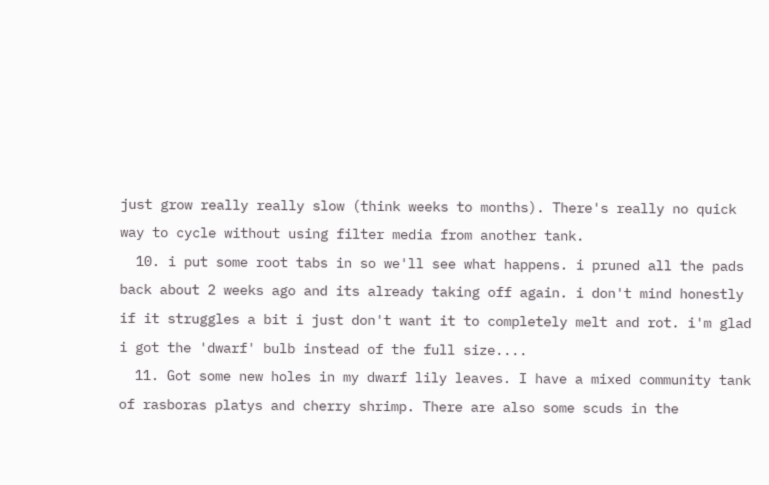just grow really really slow (think weeks to months). There's really no quick way to cycle without using filter media from another tank.
  10. i put some root tabs in so we'll see what happens. i pruned all the pads back about 2 weeks ago and its already taking off again. i don't mind honestly if it struggles a bit i just don't want it to completely melt and rot. i'm glad i got the 'dwarf' bulb instead of the full size....
  11. Got some new holes in my dwarf lily leaves. I have a mixed community tank of rasboras platys and cherry shrimp. There are also some scuds in the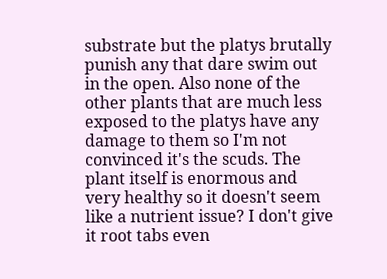substrate but the platys brutally punish any that dare swim out in the open. Also none of the other plants that are much less exposed to the platys have any damage to them so I'm not convinced it's the scuds. The plant itself is enormous and very healthy so it doesn't seem like a nutrient issue? I don't give it root tabs even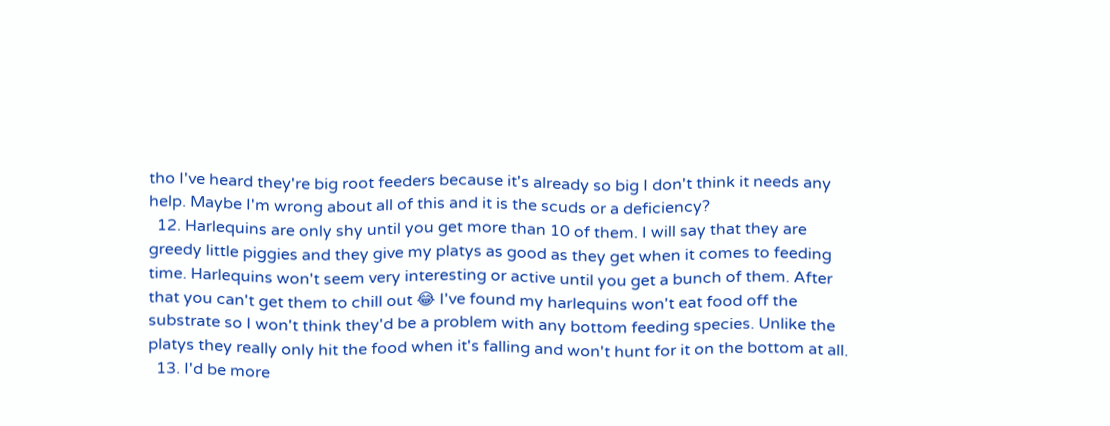tho I've heard they're big root feeders because it's already so big I don't think it needs any help. Maybe I'm wrong about all of this and it is the scuds or a deficiency?
  12. Harlequins are only shy until you get more than 10 of them. I will say that they are greedy little piggies and they give my platys as good as they get when it comes to feeding time. Harlequins won't seem very interesting or active until you get a bunch of them. After that you can't get them to chill out 😂 I've found my harlequins won't eat food off the substrate so I won't think they'd be a problem with any bottom feeding species. Unlike the platys they really only hit the food when it's falling and won't hunt for it on the bottom at all.
  13. I'd be more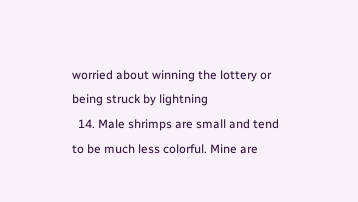worried about winning the lottery or being struck by lightning
  14. Male shrimps are small and tend to be much less colorful. Mine are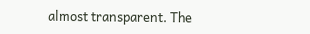almost transparent. The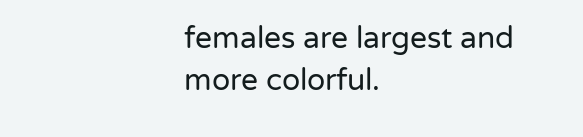females are largest and more colorful.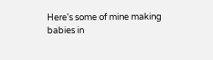Here's some of mine making babies in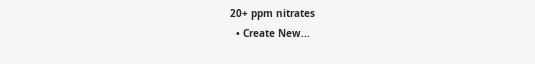20+ ppm nitrates
  • Create New...